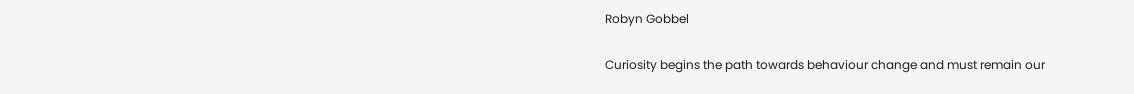Robyn Gobbel

Curiosity begins the path towards behaviour change and must remain our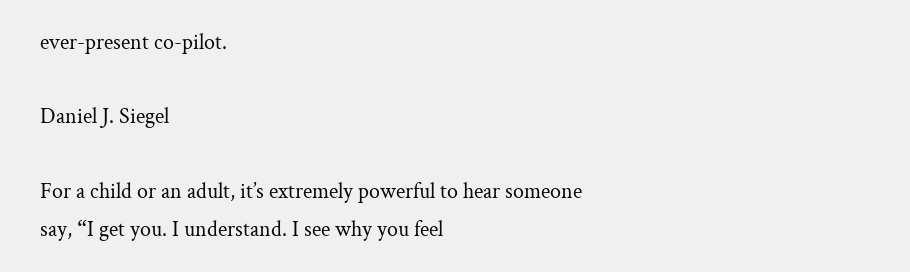ever-present co-pilot.

Daniel J. Siegel

For a child or an adult, it’s extremely powerful to hear someone say, “I get you. I understand. I see why you feel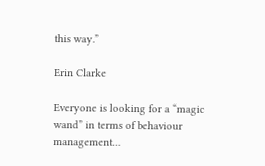this way.”

Erin Clarke

Everyone is looking for a “magic wand” in terms of behaviour management…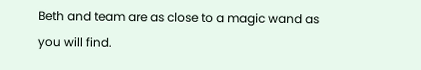Beth and team are as close to a magic wand as you will find.